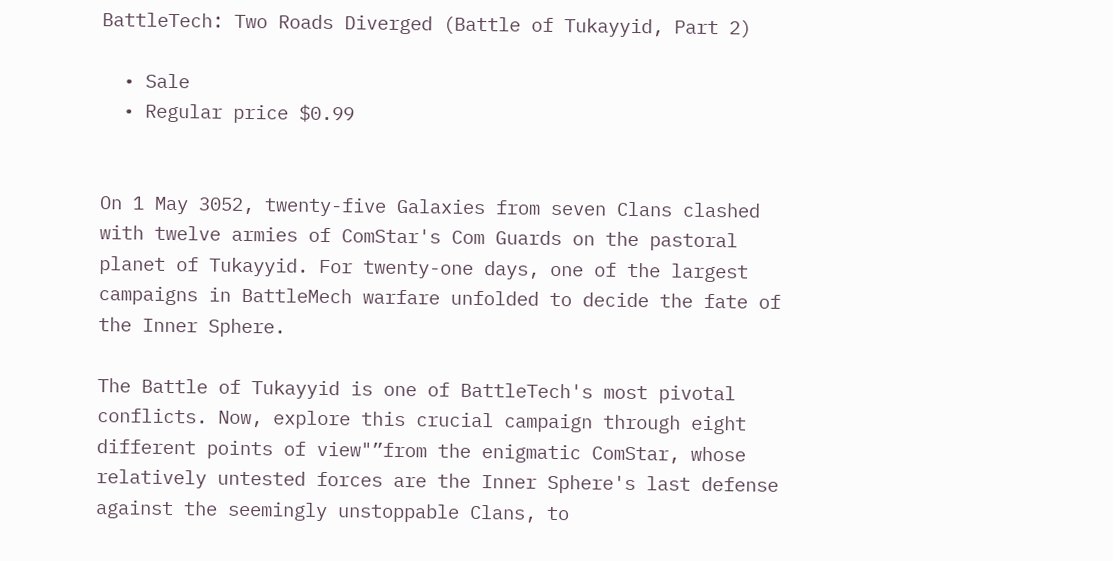BattleTech: Two Roads Diverged (Battle of Tukayyid, Part 2)

  • Sale
  • Regular price $0.99


On 1 May 3052, twenty-five Galaxies from seven Clans clashed with twelve armies of ComStar's Com Guards on the pastoral planet of Tukayyid. For twenty-one days, one of the largest campaigns in BattleMech warfare unfolded to decide the fate of the Inner Sphere.

The Battle of Tukayyid is one of BattleTech's most pivotal conflicts. Now, explore this crucial campaign through eight different points of view"”from the enigmatic ComStar, whose relatively untested forces are the Inner Sphere's last defense against the seemingly unstoppable Clans, to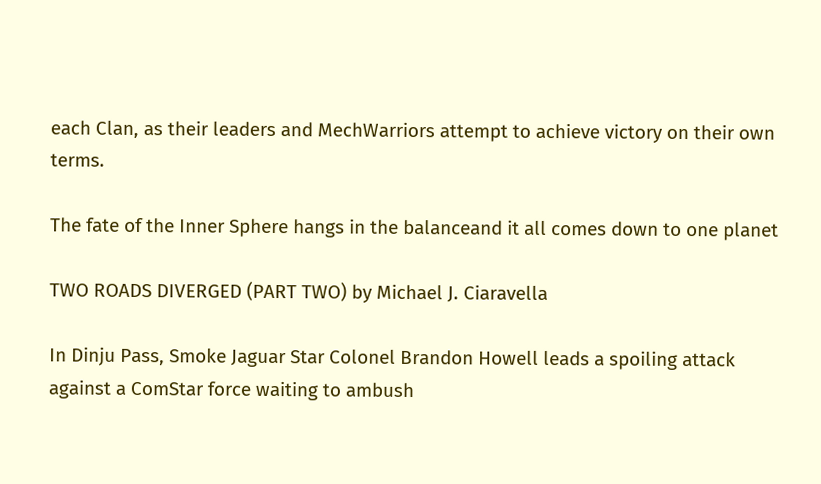each Clan, as their leaders and MechWarriors attempt to achieve victory on their own terms.

The fate of the Inner Sphere hangs in the balanceand it all comes down to one planet

TWO ROADS DIVERGED (PART TWO) by Michael J. Ciaravella

In Dinju Pass, Smoke Jaguar Star Colonel Brandon Howell leads a spoiling attack against a ComStar force waiting to ambush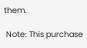them.

 Note: This purchase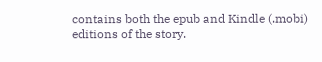contains both the epub and Kindle (.mobi) editions of the story.